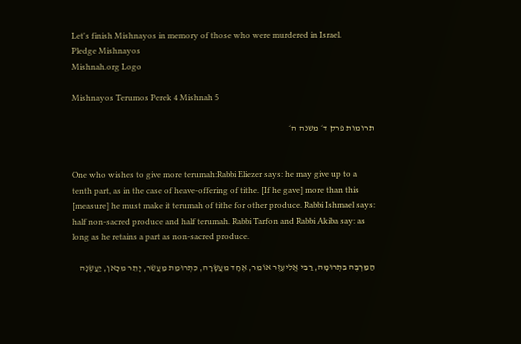Let's finish Mishnayos in memory of those who were murdered in Israel.
Pledge Mishnayos
Mishnah.org Logo

Mishnayos Terumos Perek 4 Mishnah 5

תרומות פרק ד׳ משנה ה׳


One who wishes to give more terumah:Rabbi Eliezer says: he may give up to a tenth part, as in the case of heave-offering of tithe. [If he gave] more than this [measure] he must make it terumah of tithe for other produce. Rabbi Ishmael says: half non-sacred produce and half terumah. Rabbi Tarfon and Rabbi Akiba say: as long as he retains a part as non-sacred produce.

הַמַּרְבֶּה בִּתְרוּמָה, רַבִּי אֱלִיעֶזֶר אוֹמֵר, אֶחָד מֵעֲשָׂרָה, כִּתְרוּמַת מַעֲשֵׂר, יָתֵר מִכָּאן, יַעֲשֶׂנָּה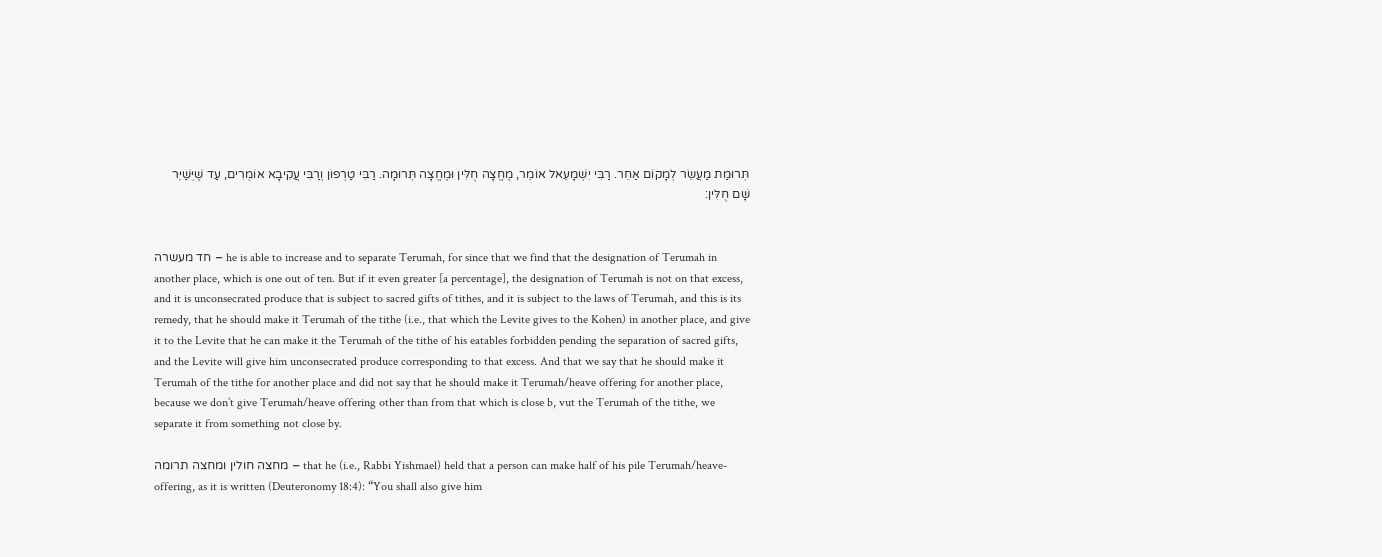תְּרוּמַת מַעֲשֵׂר לְמָקוֹם אַחֵר. רַבִּי יִשְׁמָעֵאל אוֹמֵר, מֶחֱצָה חֻלִּין וּמֶחֱצָה תְּרוּמָה. רַבִּי טַרְפוֹן וְרַבִּי עֲקִיבָא אוֹמְרִים, עַד שֶׁיְּשַׁיֵּר שָׁם חֻלִּין:


חד מעשרה – he is able to increase and to separate Terumah, for since that we find that the designation of Terumah in another place, which is one out of ten. But if it even greater [a percentage], the designation of Terumah is not on that excess, and it is unconsecrated produce that is subject to sacred gifts of tithes, and it is subject to the laws of Terumah, and this is its remedy, that he should make it Terumah of the tithe (i.e., that which the Levite gives to the Kohen) in another place, and give it to the Levite that he can make it the Terumah of the tithe of his eatables forbidden pending the separation of sacred gifts, and the Levite will give him unconsecrated produce corresponding to that excess. And that we say that he should make it Terumah of the tithe for another place and did not say that he should make it Terumah/heave offering for another place, because we don’t give Terumah/heave offering other than from that which is close b, vut the Terumah of the tithe, we separate it from something not close by.

מחצה חולין ומחצה תרומה – that he (i.e., Rabbi Yishmael) held that a person can make half of his pile Terumah/heave-offering, as it is written (Deuteronomy 18:4): “You shall also give him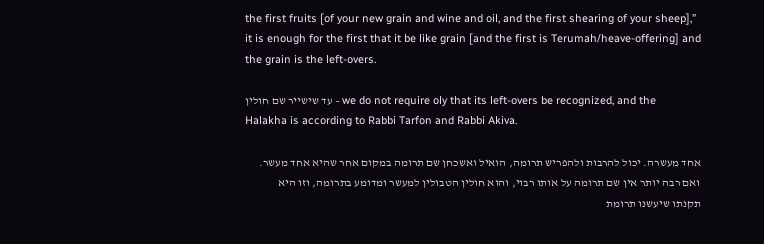the first fruits [of your new grain and wine and oil, and the first shearing of your sheep],” it is enough for the first that it be like grain [and the first is Terumah/heave-offering] and the grain is the left-overs.

עד שישייר שם חולין – we do not require oly that its left-overs be recognized, and the Halakha is according to Rabbi Tarfon and Rabbi Akiva.

אחד מעשרה. יכול להרבות ולהפריש תרומה, הואיל ואשכחן שם תרומה במקום אחר שהיא אחד מעשר. ואם רבה יותר אין שם תרומה על אותו רבוי, והוא חולין הטבולין למעשר ומדומע בתרומה, וזו היא תקנתו שיעשנו תרומת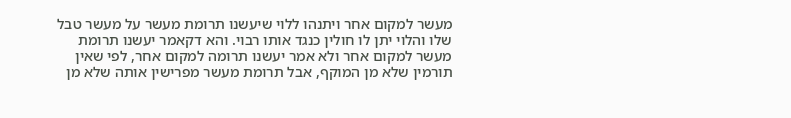מעשר למקום אחר ויתנהו ללוי שיעשנו תרומת מעשר על מעשר טבל שלו והלוי יתן לו חולין כנגד אותו רבוי. והא דקאמר יעשנו תרומת מעשר למקום אחר ולא אמר יעשנו תרומה למקום אחר, לפי שאין תורמין שלא מן המוקף, אבל תרומת מעשר מפרישין אותה שלא מן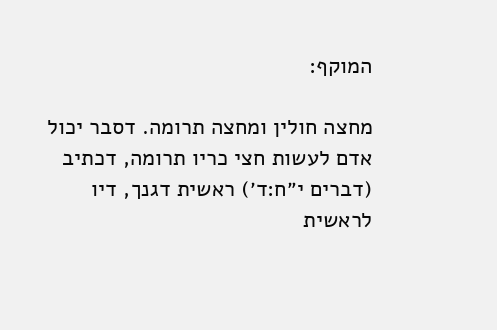המוקף:

מחצה חולין ומחצה תרומה. דסבר יכול אדם לעשות חצי כריו תרומה, דכתיב (דברים י״ח:ד׳) ראשית דגנך, דיו לראשית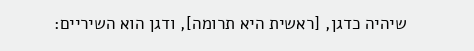שיהיה כדגן, [ראשית היא תרומה], ודגן הוא השיריים: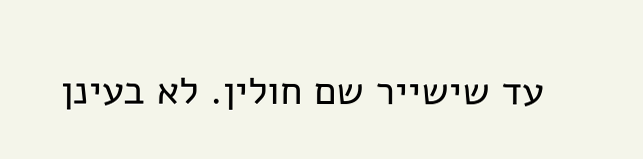עד שישייר שם חולין. לא בעינן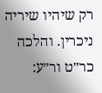רק שיהיו שיריה ניכרין. והלכה כר״ט ור״ע: